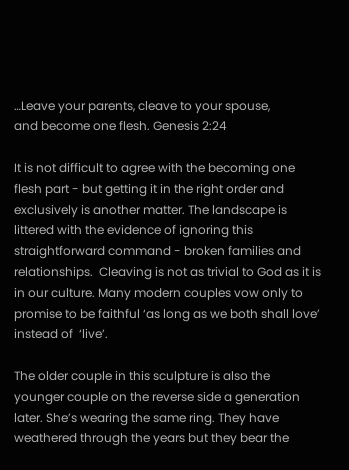…Leave your parents, cleave to your spouse,
and become one flesh. Genesis 2:24

It is not difficult to agree with the becoming one flesh part - but getting it in the right order and exclusively is another matter. The landscape is littered with the evidence of ignoring this straightforward command - broken families and relationships.  Cleaving is not as trivial to God as it is in our culture. Many modern couples vow only to promise to be faithful ‘as long as we both shall love’ instead of  ‘live’.

The older couple in this sculpture is also the younger couple on the reverse side a generation later. She’s wearing the same ring. They have weathered through the years but they bear the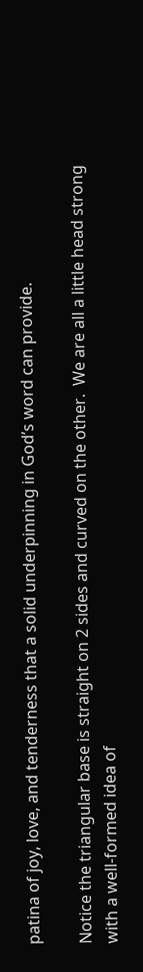patina of joy, love, and tenderness that a solid underpinning in God’s word can provide.

Notice the triangular base is straight on 2 sides and curved on the other.  We are all a little head strong with a well-formed idea of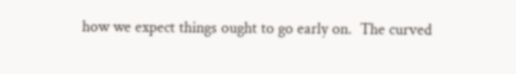how we expect things ought to go early on.  The curved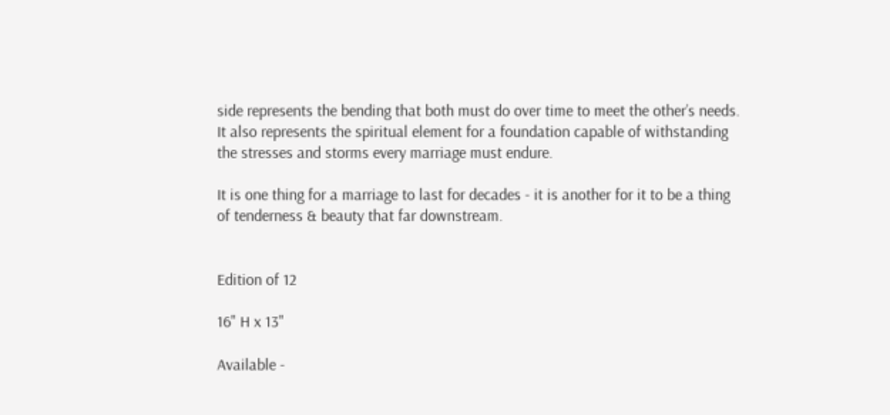side represents the bending that both must do over time to meet the other’s needs.  It also represents the spiritual element for a foundation capable of withstanding the stresses and storms every marriage must endure.

It is one thing for a marriage to last for decades - it is another for it to be a thing of tenderness & beauty that far downstream.


Edition of 12

16" H x 13"

Available -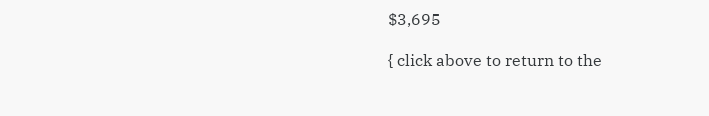$3,695

{ click above to return to the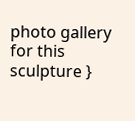photo gallery for this sculpture }